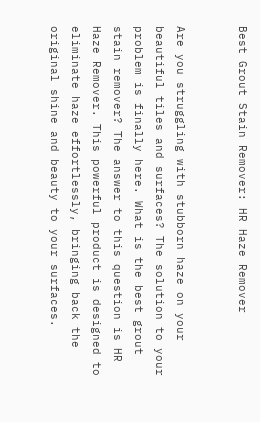Best Grout Stain Remover: HR Haze Remover


Are you struggling with stubborn haze on your beautiful tiles and surfaces? The solution to your problem is finally here. What is the best grout stain remover? The answer to this question is HR Haze Remover. This powerful product is designed to eliminate haze effortlessly, bringing back the original shine and beauty to your surfaces.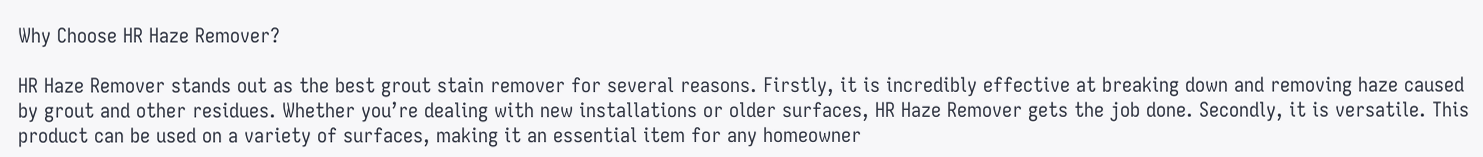Why Choose HR Haze Remover?

HR Haze Remover stands out as the best grout stain remover for several reasons. Firstly, it is incredibly effective at breaking down and removing haze caused by grout and other residues. Whether you’re dealing with new installations or older surfaces, HR Haze Remover gets the job done. Secondly, it is versatile. This product can be used on a variety of surfaces, making it an essential item for any homeowner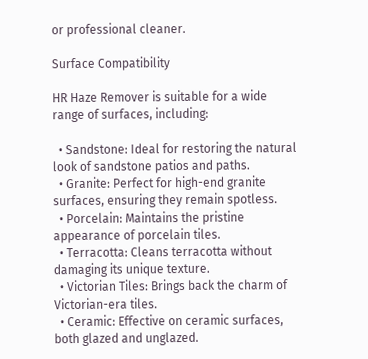or professional cleaner.

Surface Compatibility

HR Haze Remover is suitable for a wide range of surfaces, including:

  • Sandstone: Ideal for restoring the natural look of sandstone patios and paths.
  • Granite: Perfect for high-end granite surfaces, ensuring they remain spotless.
  • Porcelain: Maintains the pristine appearance of porcelain tiles.
  • Terracotta: Cleans terracotta without damaging its unique texture.
  • Victorian Tiles: Brings back the charm of Victorian-era tiles.
  • Ceramic: Effective on ceramic surfaces, both glazed and unglazed.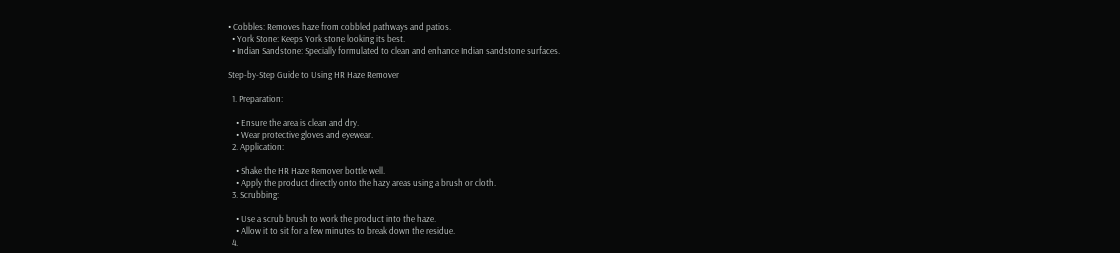• Cobbles: Removes haze from cobbled pathways and patios.
  • York Stone: Keeps York stone looking its best.
  • Indian Sandstone: Specially formulated to clean and enhance Indian sandstone surfaces.

Step-by-Step Guide to Using HR Haze Remover

  1. Preparation:

    • Ensure the area is clean and dry.
    • Wear protective gloves and eyewear.
  2. Application:

    • Shake the HR Haze Remover bottle well.
    • Apply the product directly onto the hazy areas using a brush or cloth.
  3. Scrubbing:

    • Use a scrub brush to work the product into the haze.
    • Allow it to sit for a few minutes to break down the residue.
  4.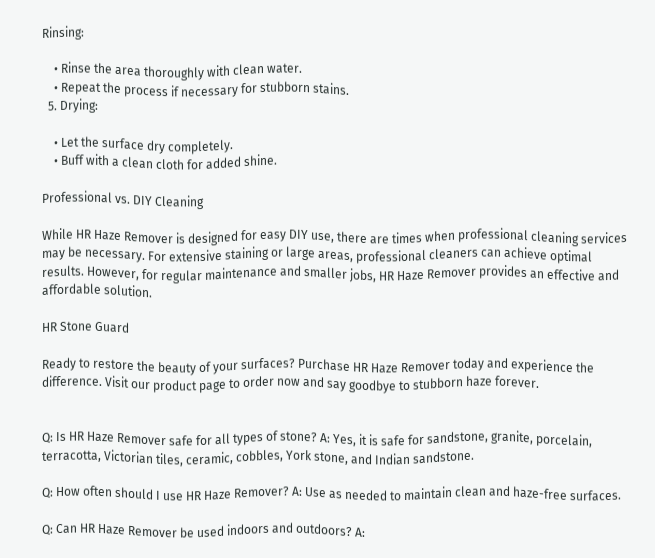Rinsing:

    • Rinse the area thoroughly with clean water.
    • Repeat the process if necessary for stubborn stains.
  5. Drying:

    • Let the surface dry completely.
    • Buff with a clean cloth for added shine.

Professional vs. DIY Cleaning

While HR Haze Remover is designed for easy DIY use, there are times when professional cleaning services may be necessary. For extensive staining or large areas, professional cleaners can achieve optimal results. However, for regular maintenance and smaller jobs, HR Haze Remover provides an effective and affordable solution.

HR Stone Guard

Ready to restore the beauty of your surfaces? Purchase HR Haze Remover today and experience the difference. Visit our product page to order now and say goodbye to stubborn haze forever.


Q: Is HR Haze Remover safe for all types of stone? A: Yes, it is safe for sandstone, granite, porcelain, terracotta, Victorian tiles, ceramic, cobbles, York stone, and Indian sandstone.

Q: How often should I use HR Haze Remover? A: Use as needed to maintain clean and haze-free surfaces.

Q: Can HR Haze Remover be used indoors and outdoors? A: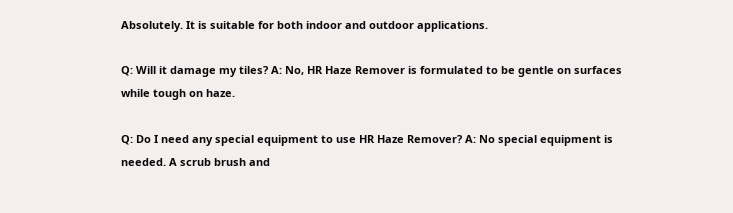Absolutely. It is suitable for both indoor and outdoor applications.

Q: Will it damage my tiles? A: No, HR Haze Remover is formulated to be gentle on surfaces while tough on haze.

Q: Do I need any special equipment to use HR Haze Remover? A: No special equipment is needed. A scrub brush and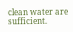clean water are sufficient.